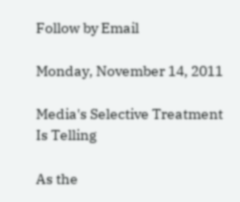Follow by Email

Monday, November 14, 2011

Media's Selective Treatment Is Telling

As the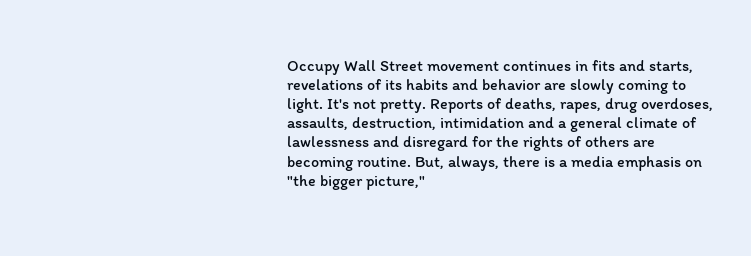Occupy Wall Street movement continues in fits and starts, revelations of its habits and behavior are slowly coming to light. It's not pretty. Reports of deaths, rapes, drug overdoses, assaults, destruction, intimidation and a general climate of lawlessness and disregard for the rights of others are becoming routine. But, always, there is a media emphasis on "the bigger picture,"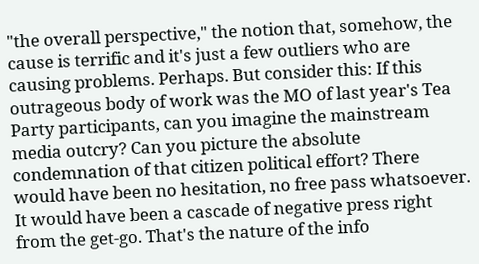"the overall perspective," the notion that, somehow, the cause is terrific and it's just a few outliers who are causing problems. Perhaps. But consider this: If this outrageous body of work was the MO of last year's Tea Party participants, can you imagine the mainstream media outcry? Can you picture the absolute condemnation of that citizen political effort? There would have been no hesitation, no free pass whatsoever. It would have been a cascade of negative press right from the get-go. That's the nature of the info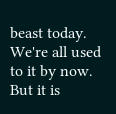beast today. We're all used to it by now. But it is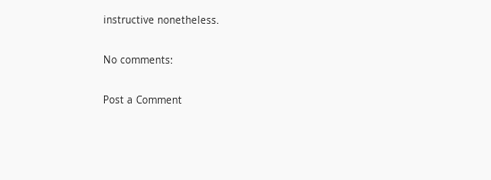instructive nonetheless.

No comments:

Post a Comment